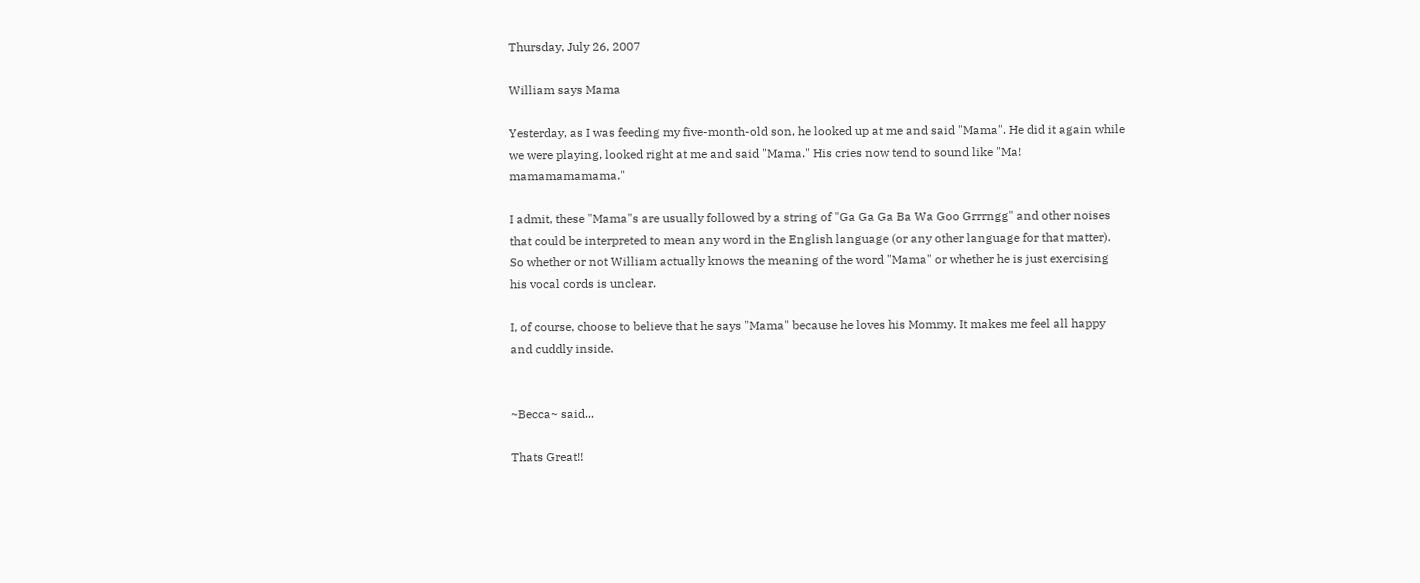Thursday, July 26, 2007

William says Mama

Yesterday, as I was feeding my five-month-old son, he looked up at me and said "Mama". He did it again while we were playing, looked right at me and said "Mama." His cries now tend to sound like "Ma! mamamamamama."

I admit, these "Mama"s are usually followed by a string of "Ga Ga Ga Ba Wa Goo Grrrngg" and other noises that could be interpreted to mean any word in the English language (or any other language for that matter). So whether or not William actually knows the meaning of the word "Mama" or whether he is just exercising his vocal cords is unclear.

I, of course, choose to believe that he says "Mama" because he loves his Mommy. It makes me feel all happy and cuddly inside.


~Becca~ said...

Thats Great!!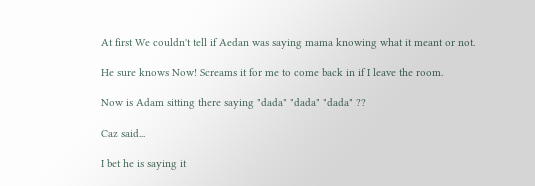At first We couldn't tell if Aedan was saying mama knowing what it meant or not.

He sure knows Now! Screams it for me to come back in if I leave the room.

Now is Adam sitting there saying "dada" "dada" "dada" ??

Caz said...

I bet he is saying it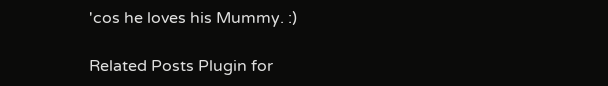'cos he loves his Mummy. :)

Related Posts Plugin for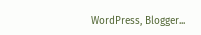WordPress, Blogger...